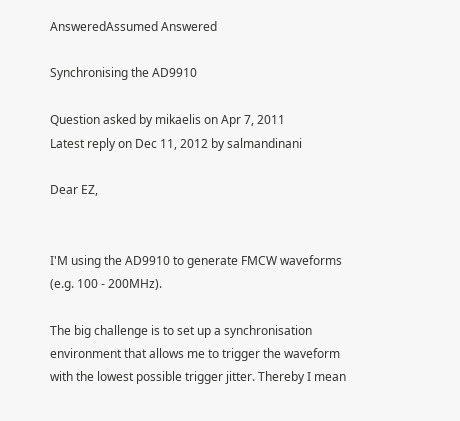AnsweredAssumed Answered

Synchronising the AD9910

Question asked by mikaelis on Apr 7, 2011
Latest reply on Dec 11, 2012 by salmandinani

Dear EZ,


I'M using the AD9910 to generate FMCW waveforms (e.g. 100 - 200MHz).

The big challenge is to set up a synchronisation environment that allows me to trigger the waveform with the lowest possible trigger jitter. Thereby I mean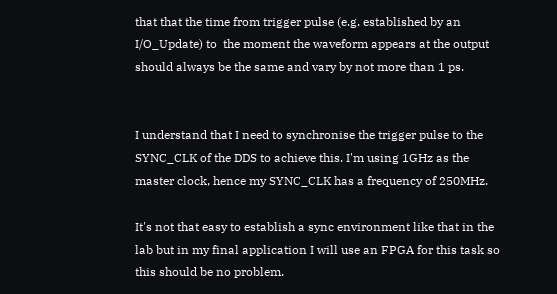that that the time from trigger pulse (e.g. established by an I/O_Update) to  the moment the waveform appears at the output should always be the same and vary by not more than 1 ps.


I understand that I need to synchronise the trigger pulse to the SYNC_CLK of the DDS to achieve this. I'm using 1GHz as the master clock, hence my SYNC_CLK has a frequency of 250MHz.

It's not that easy to establish a sync environment like that in the lab but in my final application I will use an FPGA for this task so this should be no problem.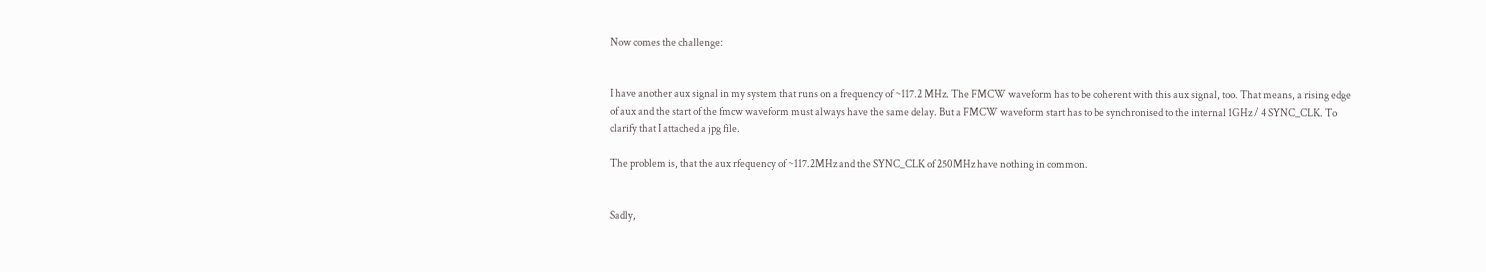Now comes the challenge:


I have another aux signal in my system that runs on a frequency of ~117.2 MHz. The FMCW waveform has to be coherent with this aux signal, too. That means, a rising edge of aux and the start of the fmcw waveform must always have the same delay. But a FMCW waveform start has to be synchronised to the internal 1GHz / 4 SYNC_CLK. To clarify that I attached a jpg file.

The problem is, that the aux rfequency of ~117.2MHz and the SYNC_CLK of 250MHz have nothing in common.


Sadly,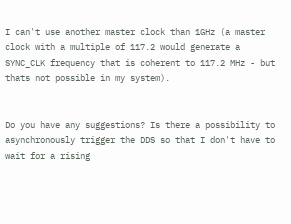I can't use another master clock than 1GHz (a master clock with a multiple of 117.2 would generate a SYNC_CLK frequency that is coherent to 117.2 MHz - but thats not possible in my system).


Do you have any suggestions? Is there a possibility to asynchronously trigger the DDS so that I don't have to wait for a rising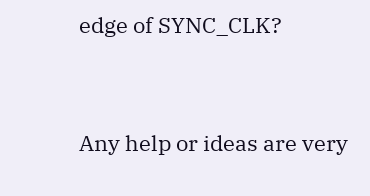edge of SYNC_CLK?


Any help or ideas are very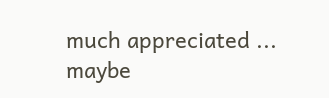much appreciated ... maybe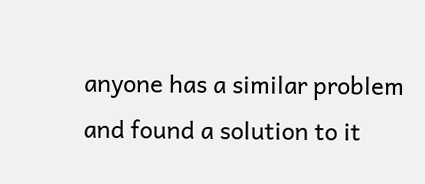anyone has a similar problem and found a solution to it